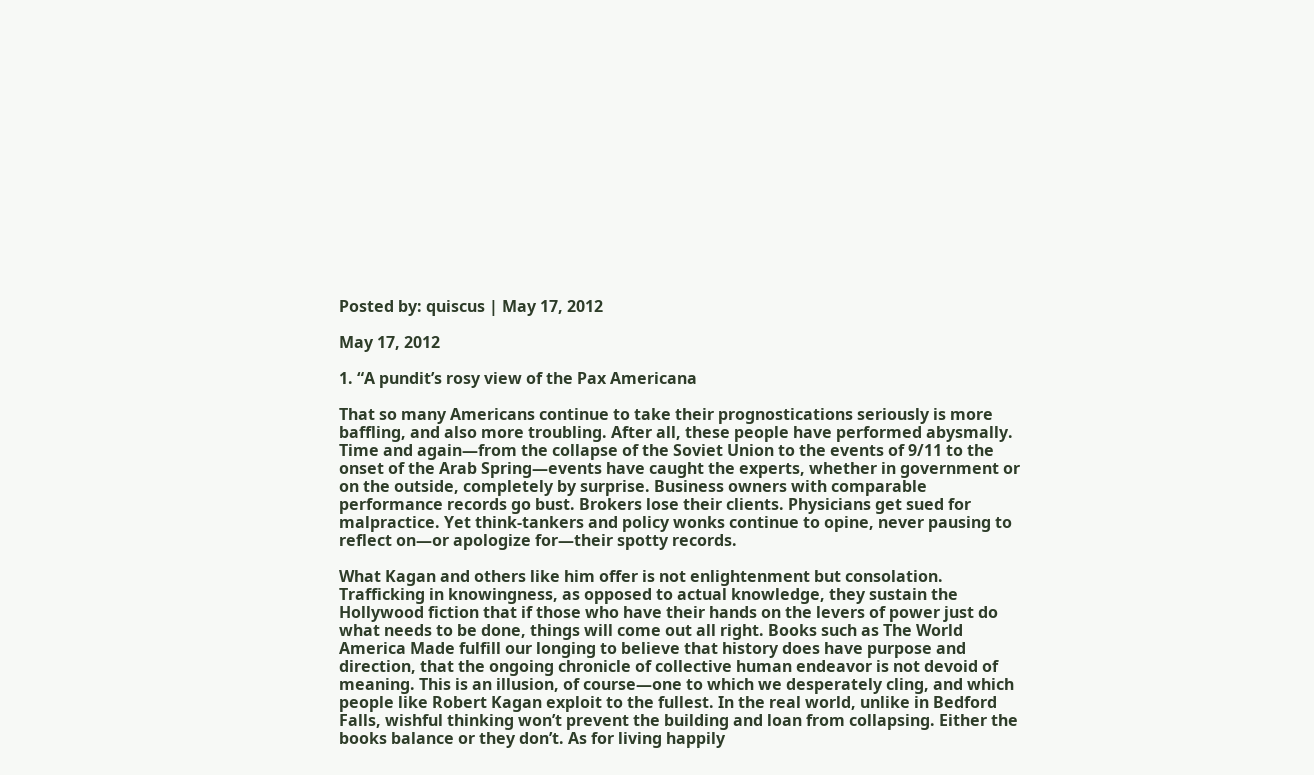Posted by: quiscus | May 17, 2012

May 17, 2012

1. “A pundit’s rosy view of the Pax Americana

That so many Americans continue to take their prognostications seriously is more baffling, and also more troubling. After all, these people have performed abysmally. Time and again—from the collapse of the Soviet Union to the events of 9/11 to the onset of the Arab Spring—events have caught the experts, whether in government or on the outside, completely by surprise. Business owners with comparable performance records go bust. Brokers lose their clients. Physicians get sued for malpractice. Yet think-tankers and policy wonks continue to opine, never pausing to reflect on—or apologize for—their spotty records.

What Kagan and others like him offer is not enlightenment but consolation. Trafficking in knowingness, as opposed to actual knowledge, they sustain the Hollywood fiction that if those who have their hands on the levers of power just do what needs to be done, things will come out all right. Books such as The World America Made fulfill our longing to believe that history does have purpose and direction, that the ongoing chronicle of collective human endeavor is not devoid of meaning. This is an illusion, of course—one to which we desperately cling, and which people like Robert Kagan exploit to the fullest. In the real world, unlike in Bedford Falls, wishful thinking won’t prevent the building and loan from collapsing. Either the books balance or they don’t. As for living happily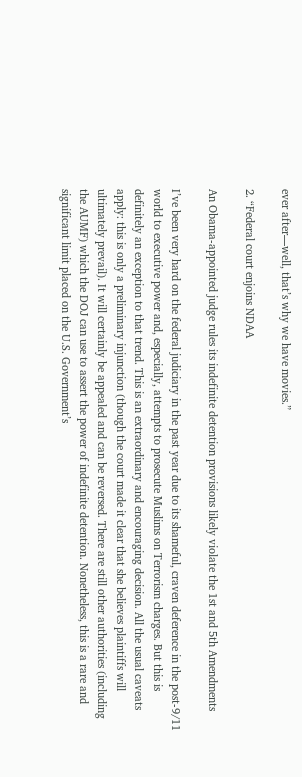ever after—well, that’s why we have movies.”

2. “Federal court enjoins NDAA

An Obama-appointed judge rules its indefinite detention provisions likely violate the 1st and 5th Amendments

I’ve been very hard on the federal judiciary in the past year due to its shameful, craven deference in the post-9/11 world to executive power and, especially, attempts to prosecute Muslims on Terrorism charges. But this is definitely an exception to that trend. This is an extraordinary and encouraging decision. All the usual caveats apply: this is only a preliminary injunction (though the court made it clear that she believes plaintiffs will ultimately prevail). It will certainly be appealed and can be reversed. There are still other authorities (including the AUMF) which the DOJ can use to assert the power of indefinite detention. Nonetheless, this is a rare and significant limit placed on the U.S. Government’s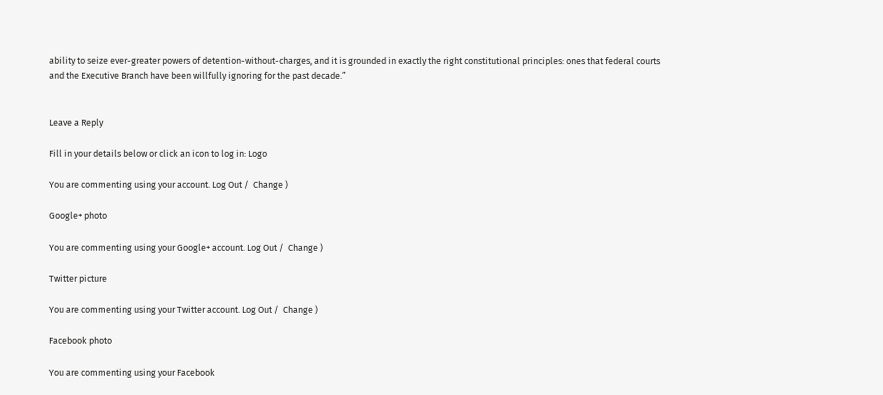ability to seize ever-greater powers of detention-without-charges, and it is grounded in exactly the right constitutional principles: ones that federal courts and the Executive Branch have been willfully ignoring for the past decade.”


Leave a Reply

Fill in your details below or click an icon to log in: Logo

You are commenting using your account. Log Out /  Change )

Google+ photo

You are commenting using your Google+ account. Log Out /  Change )

Twitter picture

You are commenting using your Twitter account. Log Out /  Change )

Facebook photo

You are commenting using your Facebook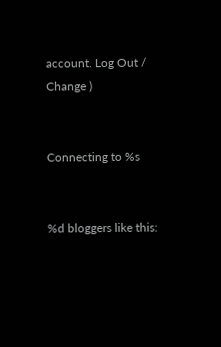account. Log Out /  Change )


Connecting to %s


%d bloggers like this: